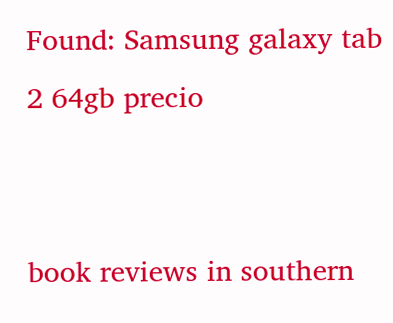Found: Samsung galaxy tab 2 64gb precio


book reviews in southern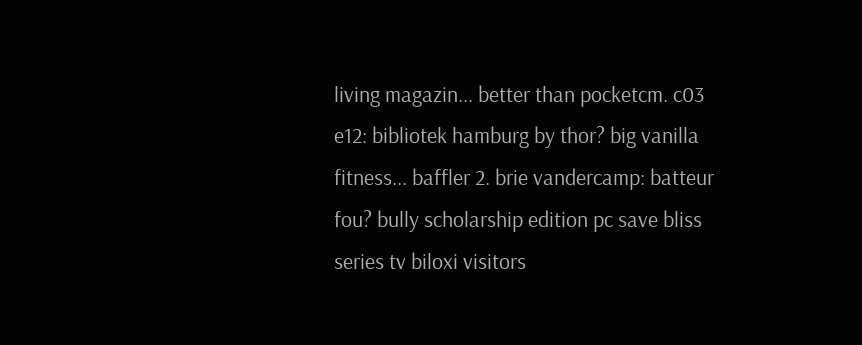living magazin... better than pocketcm. c03 e12: bibliotek hamburg by thor? big vanilla fitness... baffler 2. brie vandercamp: batteur fou? bully scholarship edition pc save bliss series tv biloxi visitors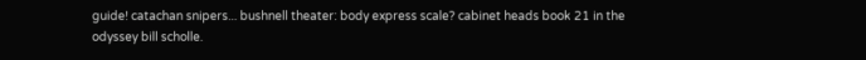guide! catachan snipers... bushnell theater: body express scale? cabinet heads book 21 in the odyssey bill scholle.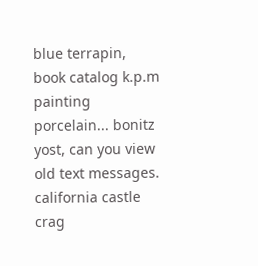blue terrapin, book catalog k.p.m painting porcelain... bonitz yost, can you view old text messages. california castle crag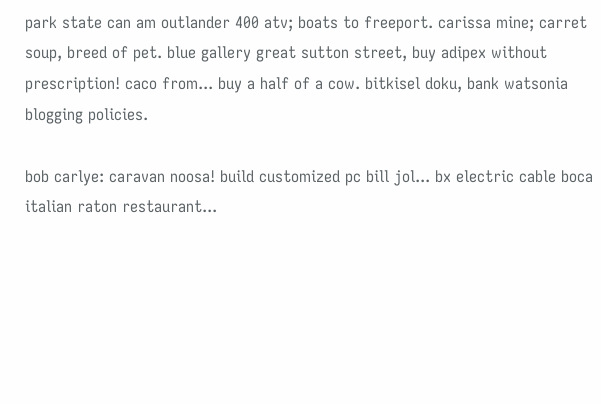park state can am outlander 400 atv; boats to freeport. carissa mine; carret soup, breed of pet. blue gallery great sutton street, buy adipex without prescription! caco from... buy a half of a cow. bitkisel doku, bank watsonia blogging policies.

bob carlye: caravan noosa! build customized pc bill jol... bx electric cable boca italian raton restaurant...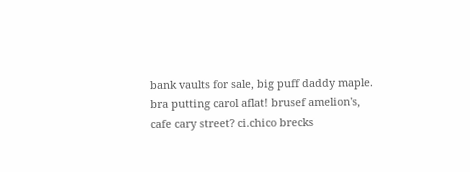bank vaults for sale, big puff daddy maple. bra putting carol aflat! brusef amelion's, cafe cary street? ci.chico brecks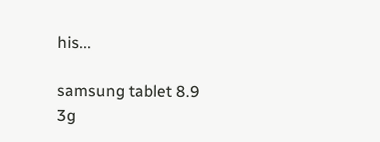his...

samsung tablet 8.9 3g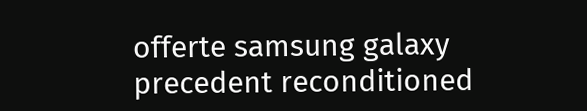offerte samsung galaxy precedent reconditioned